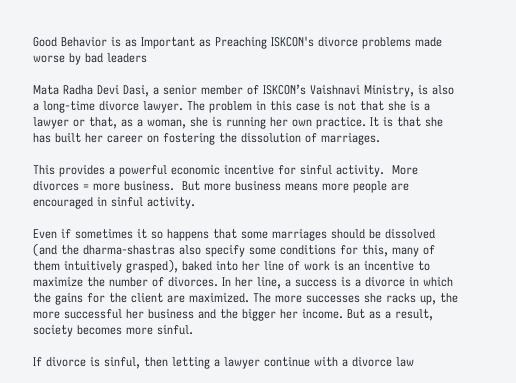Good Behavior is as Important as Preaching ISKCON's divorce problems made worse by bad leaders

Mata Radha Devi Dasi, a senior member of ISKCON’s Vaishnavi Ministry, is also a long-time divorce lawyer. The problem in this case is not that she is a lawyer or that, as a woman, she is running her own practice. It is that she has built her career on fostering the dissolution of marriages.

This provides a powerful economic incentive for sinful activity.  More divorces = more business.  But more business means more people are encouraged in sinful activity.

Even if sometimes it so happens that some marriages should be dissolved (and the dharma-shastras also specify some conditions for this, many of them intuitively grasped), baked into her line of work is an incentive to maximize the number of divorces. In her line, a success is a divorce in which the gains for the client are maximized. The more successes she racks up, the more successful her business and the bigger her income. But as a result, society becomes more sinful.

If divorce is sinful, then letting a lawyer continue with a divorce law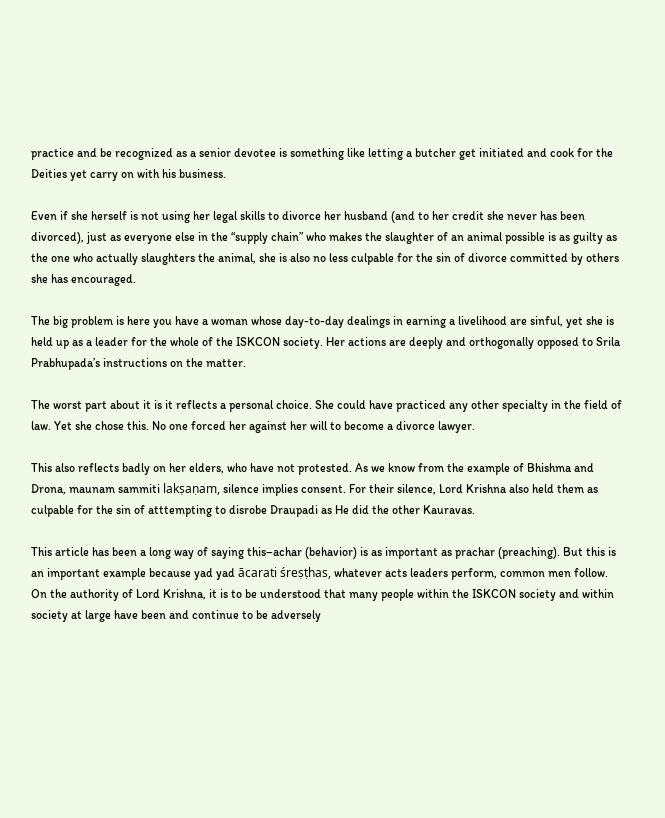practice and be recognized as a senior devotee is something like letting a butcher get initiated and cook for the Deities yet carry on with his business.

Even if she herself is not using her legal skills to divorce her husband (and to her credit she never has been divorced), just as everyone else in the “supply chain” who makes the slaughter of an animal possible is as guilty as the one who actually slaughters the animal, she is also no less culpable for the sin of divorce committed by others she has encouraged.

The big problem is here you have a woman whose day-to-day dealings in earning a livelihood are sinful, yet she is held up as a leader for the whole of the ISKCON society. Her actions are deeply and orthogonally opposed to Srila Prabhupada’s instructions on the matter.

The worst part about it is it reflects a personal choice. She could have practiced any other specialty in the field of law. Yet she chose this. No one forced her against her will to become a divorce lawyer.

This also reflects badly on her elders, who have not protested. As we know from the example of Bhishma and Drona, maunam sammiti lakṣaṇam, silence implies consent. For their silence, Lord Krishna also held them as culpable for the sin of atttempting to disrobe Draupadi as He did the other Kauravas.

This article has been a long way of saying this–achar (behavior) is as important as prachar (preaching). But this is an important example because yad yad ācarati śreṣṭhas, whatever acts leaders perform, common men follow. On the authority of Lord Krishna, it is to be understood that many people within the ISKCON society and within society at large have been and continue to be adversely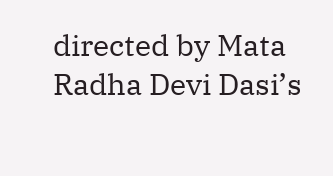directed by Mata Radha Devi Dasi’s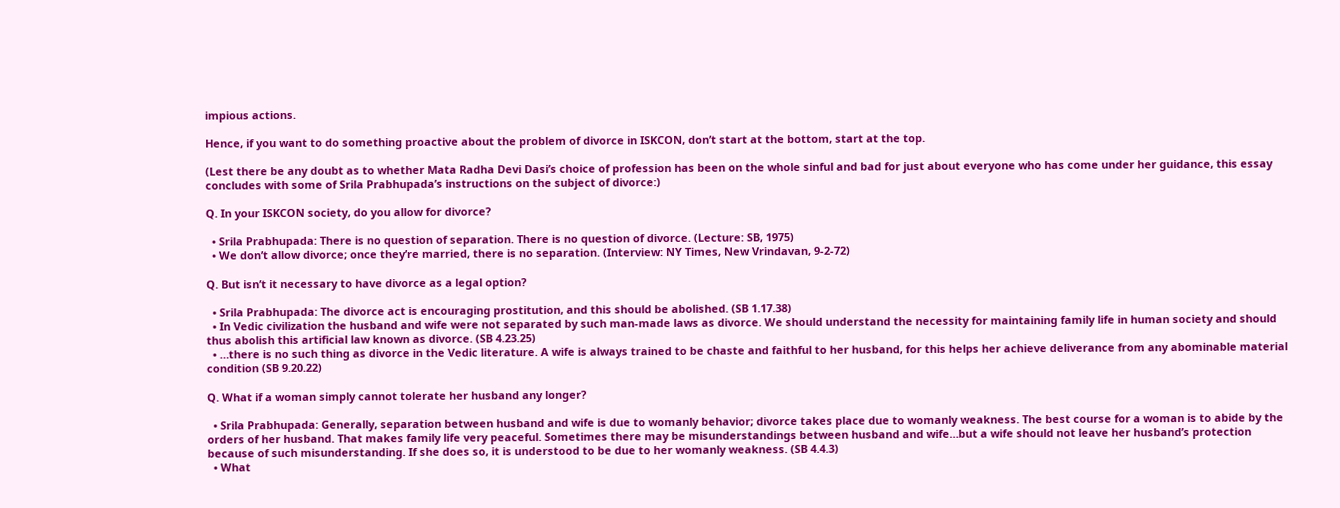impious actions.

Hence, if you want to do something proactive about the problem of divorce in ISKCON, don’t start at the bottom, start at the top.

(Lest there be any doubt as to whether Mata Radha Devi Dasi’s choice of profession has been on the whole sinful and bad for just about everyone who has come under her guidance, this essay concludes with some of Srila Prabhupada’s instructions on the subject of divorce:)

Q. In your ISKCON society, do you allow for divorce?

  • Srila Prabhupada: There is no question of separation. There is no question of divorce. (Lecture: SB, 1975)
  • We don’t allow divorce; once they’re married, there is no separation. (Interview: NY Times, New Vrindavan, 9-2-72)

Q. But isn’t it necessary to have divorce as a legal option?

  • Srila Prabhupada: The divorce act is encouraging prostitution, and this should be abolished. (SB 1.17.38)
  • In Vedic civilization the husband and wife were not separated by such man-made laws as divorce. We should understand the necessity for maintaining family life in human society and should thus abolish this artificial law known as divorce. (SB 4.23.25)
  • …there is no such thing as divorce in the Vedic literature. A wife is always trained to be chaste and faithful to her husband, for this helps her achieve deliverance from any abominable material condition (SB 9.20.22)

Q. What if a woman simply cannot tolerate her husband any longer?

  • Srila Prabhupada: Generally, separation between husband and wife is due to womanly behavior; divorce takes place due to womanly weakness. The best course for a woman is to abide by the orders of her husband. That makes family life very peaceful. Sometimes there may be misunderstandings between husband and wife…but a wife should not leave her husband’s protection because of such misunderstanding. If she does so, it is understood to be due to her womanly weakness. (SB 4.4.3)
  • What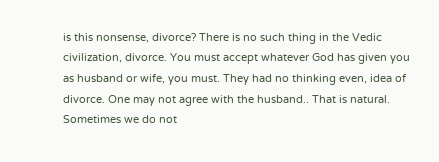is this nonsense, divorce? There is no such thing in the Vedic civilization, divorce. You must accept whatever God has given you as husband or wife, you must. They had no thinking even, idea of divorce. One may not agree with the husband.. That is natural. Sometimes we do not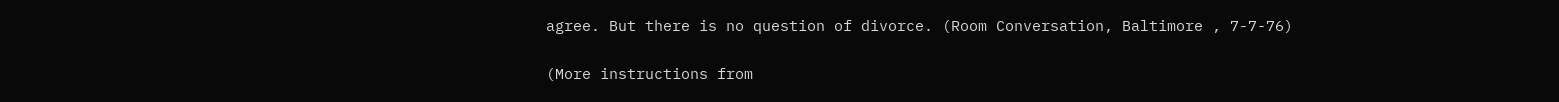agree. But there is no question of divorce. (Room Conversation, Baltimore , 7-7-76)

(More instructions from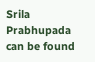Srila Prabhupada can be found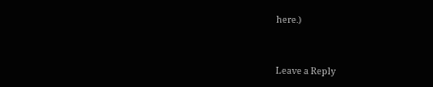here.)



Leave a Reply